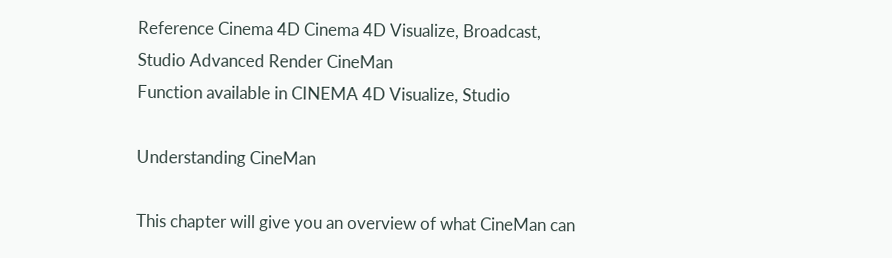Reference Cinema 4D Cinema 4D Visualize, Broadcast, Studio Advanced Render CineMan
Function available in CINEMA 4D Visualize, Studio

Understanding CineMan

This chapter will give you an overview of what CineMan can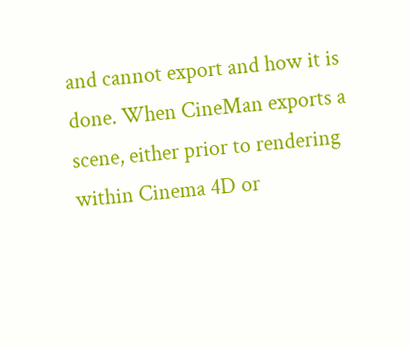and cannot export and how it is done. When CineMan exports a scene, either prior to rendering within Cinema 4D or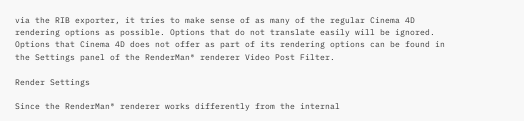via the RIB exporter, it tries to make sense of as many of the regular Cinema 4D rendering options as possible. Options that do not translate easily will be ignored. Options that Cinema 4D does not offer as part of its rendering options can be found in the Settings panel of the RenderMan® renderer Video Post Filter.

Render Settings

Since the RenderMan® renderer works differently from the internal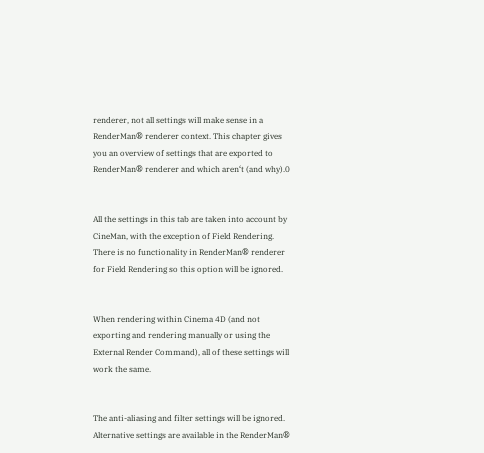renderer, not all settings will make sense in a RenderMan® renderer context. This chapter gives you an overview of settings that are exported to RenderMan® renderer and which aren‘t (and why).0


All the settings in this tab are taken into account by CineMan, with the exception of Field Rendering. There is no functionality in RenderMan® renderer for Field Rendering so this option will be ignored.


When rendering within Cinema 4D (and not exporting and rendering manually or using the External Render Command), all of these settings will work the same.


The anti-aliasing and filter settings will be ignored. Alternative settings are available in the RenderMan®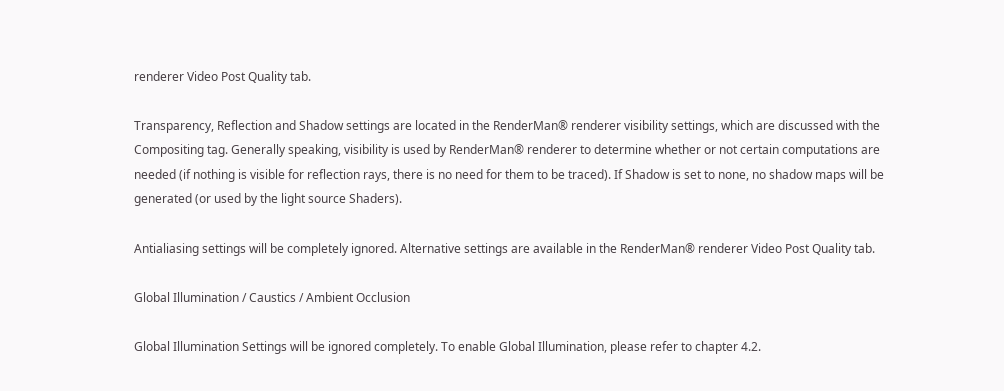renderer Video Post Quality tab.

Transparency, Reflection and Shadow settings are located in the RenderMan® renderer visibility settings, which are discussed with the Compositing tag. Generally speaking, visibility is used by RenderMan® renderer to determine whether or not certain computations are needed (if nothing is visible for reflection rays, there is no need for them to be traced). If Shadow is set to none, no shadow maps will be generated (or used by the light source Shaders).

Antialiasing settings will be completely ignored. Alternative settings are available in the RenderMan® renderer Video Post Quality tab.

Global Illumination / Caustics / Ambient Occlusion

Global Illumination Settings will be ignored completely. To enable Global Illumination, please refer to chapter 4.2.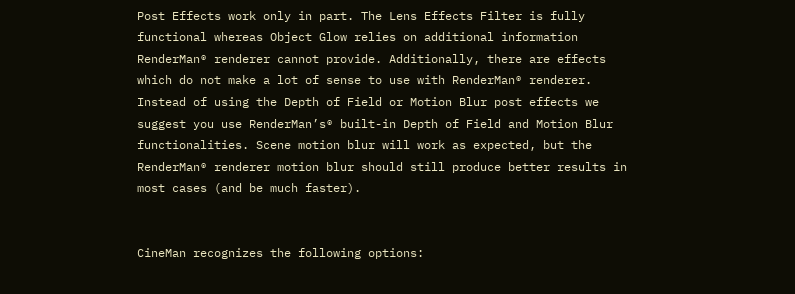Post Effects work only in part. The Lens Effects Filter is fully functional whereas Object Glow relies on additional information RenderMan® renderer cannot provide. Additionally, there are effects which do not make a lot of sense to use with RenderMan® renderer. Instead of using the Depth of Field or Motion Blur post effects we suggest you use RenderMan’s® built-in Depth of Field and Motion Blur functionalities. Scene motion blur will work as expected, but the RenderMan® renderer motion blur should still produce better results in most cases (and be much faster).


CineMan recognizes the following options: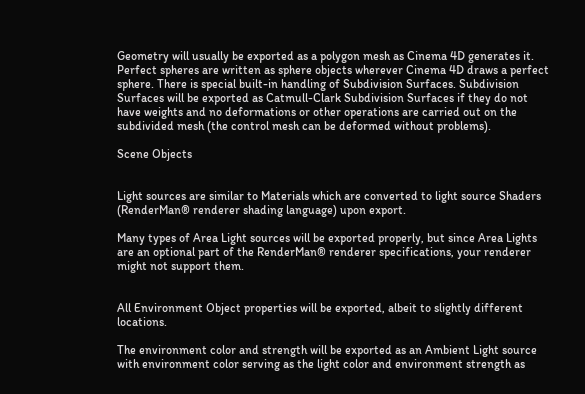Geometry will usually be exported as a polygon mesh as Cinema 4D generates it. Perfect spheres are written as sphere objects wherever Cinema 4D draws a perfect sphere. There is special built-in handling of Subdivision Surfaces. Subdivision Surfaces will be exported as Catmull-Clark Subdivision Surfaces if they do not have weights and no deformations or other operations are carried out on the subdivided mesh (the control mesh can be deformed without problems).

Scene Objects


Light sources are similar to Materials which are converted to light source Shaders (RenderMan® renderer shading language) upon export.

Many types of Area Light sources will be exported properly, but since Area Lights are an optional part of the RenderMan® renderer specifications, your renderer might not support them.


All Environment Object properties will be exported, albeit to slightly different locations.

The environment color and strength will be exported as an Ambient Light source with environment color serving as the light color and environment strength as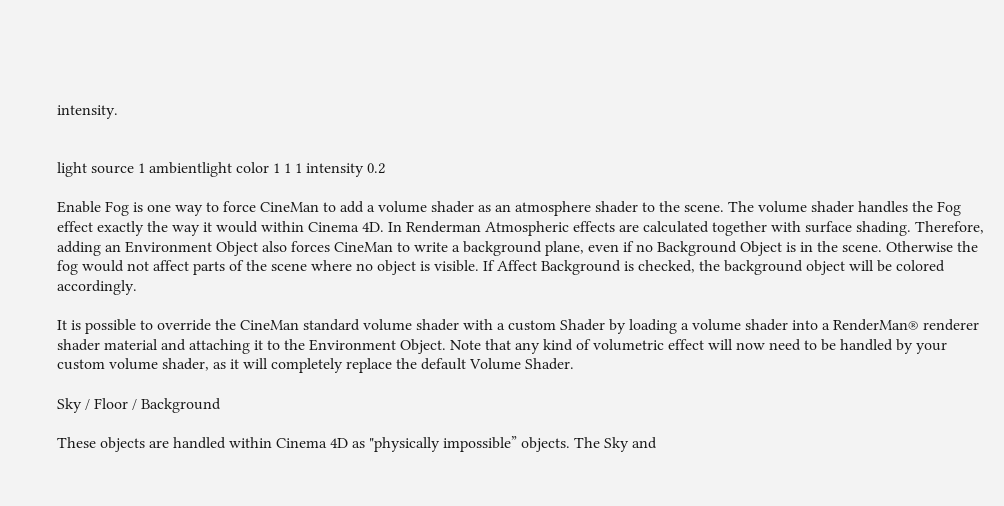intensity.


light source 1 ambientlight color 1 1 1 intensity 0.2

Enable Fog is one way to force CineMan to add a volume shader as an atmosphere shader to the scene. The volume shader handles the Fog effect exactly the way it would within Cinema 4D. In Renderman Atmospheric effects are calculated together with surface shading. Therefore, adding an Environment Object also forces CineMan to write a background plane, even if no Background Object is in the scene. Otherwise the fog would not affect parts of the scene where no object is visible. If Affect Background is checked, the background object will be colored accordingly.

It is possible to override the CineMan standard volume shader with a custom Shader by loading a volume shader into a RenderMan® renderer shader material and attaching it to the Environment Object. Note that any kind of volumetric effect will now need to be handled by your custom volume shader, as it will completely replace the default Volume Shader.

Sky / Floor / Background

These objects are handled within Cinema 4D as "physically impossible” objects. The Sky and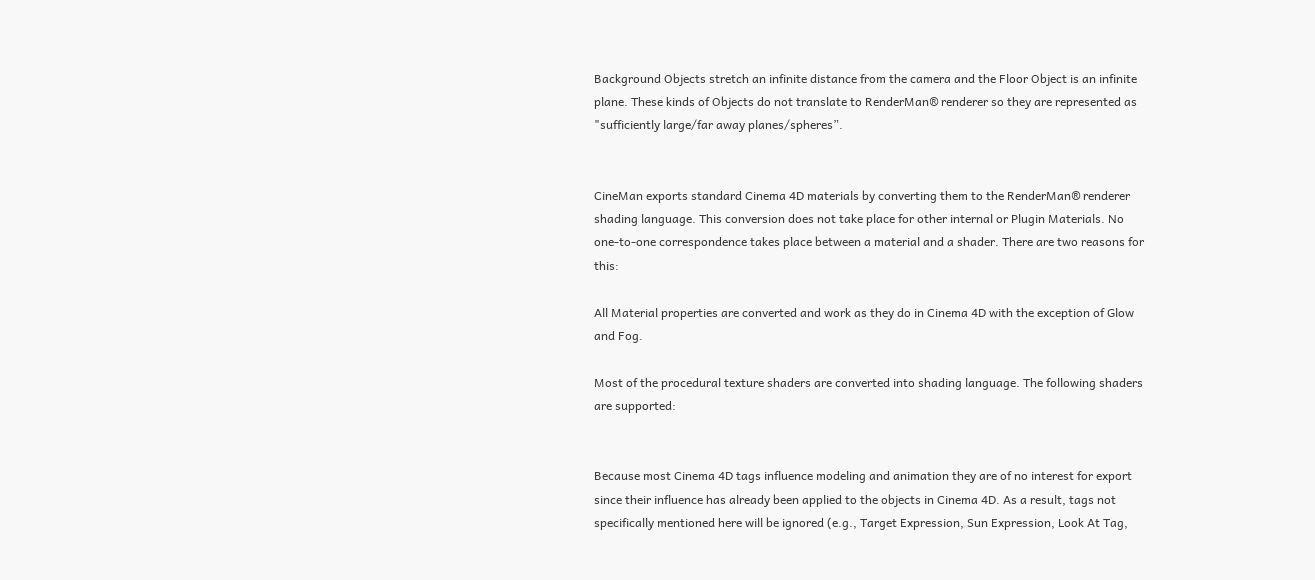Background Objects stretch an infinite distance from the camera and the Floor Object is an infinite plane. These kinds of Objects do not translate to RenderMan® renderer so they are represented as "sufficiently large/far away planes/spheres”.


CineMan exports standard Cinema 4D materials by converting them to the RenderMan® renderer shading language. This conversion does not take place for other internal or Plugin Materials. No one-to-one correspondence takes place between a material and a shader. There are two reasons for this:

All Material properties are converted and work as they do in Cinema 4D with the exception of Glow and Fog.

Most of the procedural texture shaders are converted into shading language. The following shaders are supported:


Because most Cinema 4D tags influence modeling and animation they are of no interest for export since their influence has already been applied to the objects in Cinema 4D. As a result, tags not specifically mentioned here will be ignored (e.g., Target Expression, Sun Expression, Look At Tag,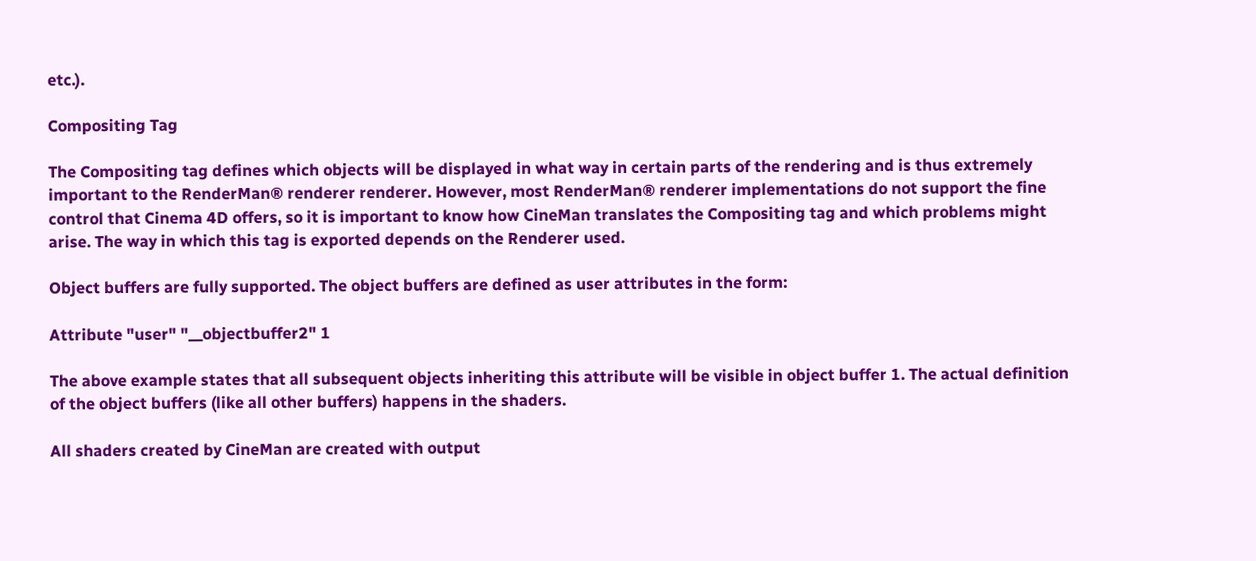etc.).

Compositing Tag

The Compositing tag defines which objects will be displayed in what way in certain parts of the rendering and is thus extremely important to the RenderMan® renderer renderer. However, most RenderMan® renderer implementations do not support the fine control that Cinema 4D offers, so it is important to know how CineMan translates the Compositing tag and which problems might arise. The way in which this tag is exported depends on the Renderer used.

Object buffers are fully supported. The object buffers are defined as user attributes in the form:

Attribute "user" "__objectbuffer2" 1

The above example states that all subsequent objects inheriting this attribute will be visible in object buffer 1. The actual definition of the object buffers (like all other buffers) happens in the shaders.

All shaders created by CineMan are created with output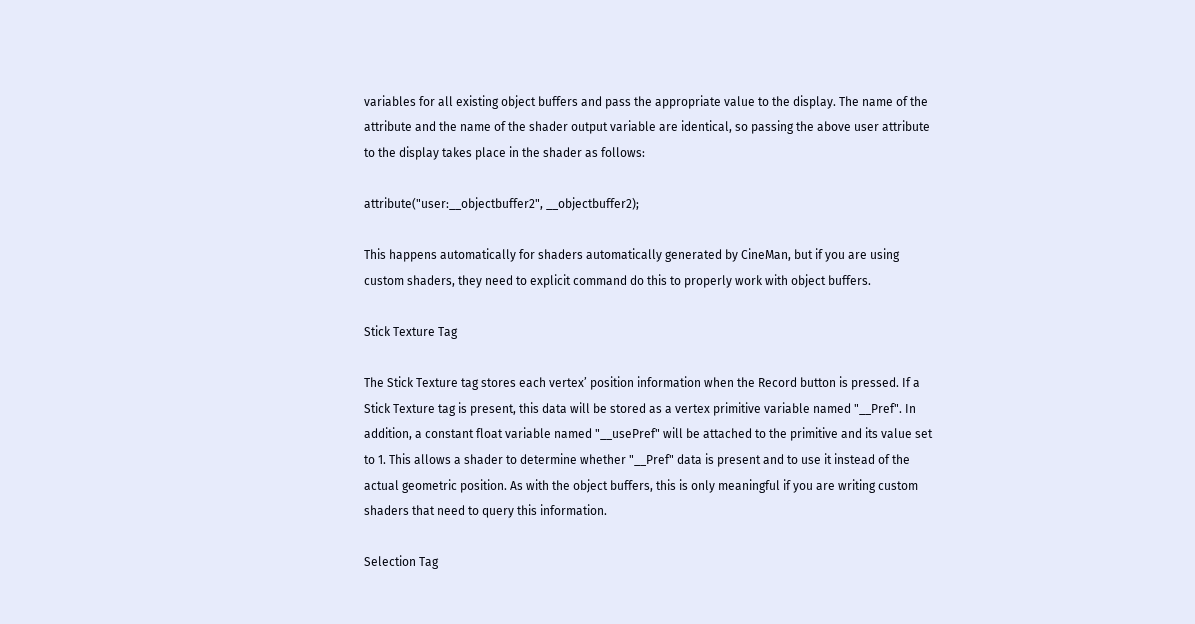variables for all existing object buffers and pass the appropriate value to the display. The name of the attribute and the name of the shader output variable are identical, so passing the above user attribute to the display takes place in the shader as follows:

attribute("user:__objectbuffer2", __objectbuffer2);

This happens automatically for shaders automatically generated by CineMan, but if you are using custom shaders, they need to explicit command do this to properly work with object buffers.

Stick Texture Tag

The Stick Texture tag stores each vertex’ position information when the Record button is pressed. If a Stick Texture tag is present, this data will be stored as a vertex primitive variable named "__Pref". In addition, a constant float variable named "__usePref" will be attached to the primitive and its value set to 1. This allows a shader to determine whether "__Pref" data is present and to use it instead of the actual geometric position. As with the object buffers, this is only meaningful if you are writing custom shaders that need to query this information.

Selection Tag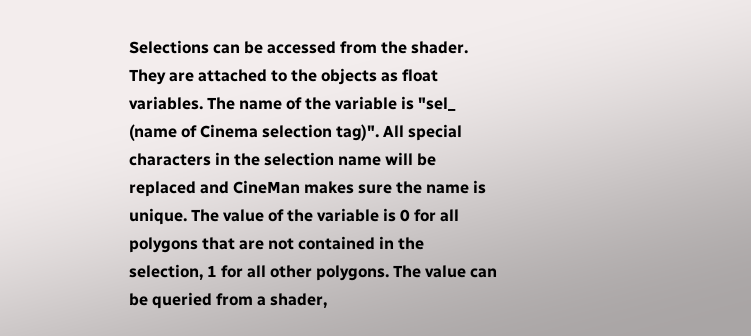Selections can be accessed from the shader. They are attached to the objects as float variables. The name of the variable is "sel_ (name of Cinema selection tag)". All special characters in the selection name will be replaced and CineMan makes sure the name is unique. The value of the variable is 0 for all polygons that are not contained in the selection, 1 for all other polygons. The value can be queried from a shader,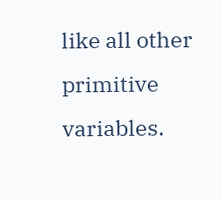like all other primitive variables.